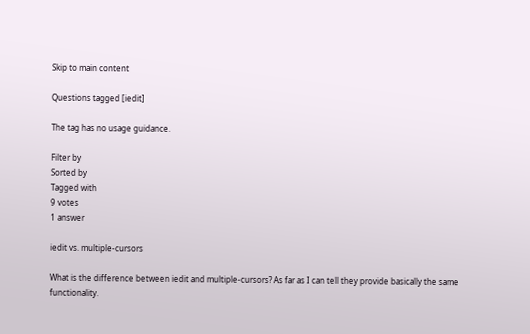Skip to main content

Questions tagged [iedit]

The tag has no usage guidance.

Filter by
Sorted by
Tagged with
9 votes
1 answer

iedit vs. multiple-cursors

What is the difference between iedit and multiple-cursors? As far as I can tell they provide basically the same functionality.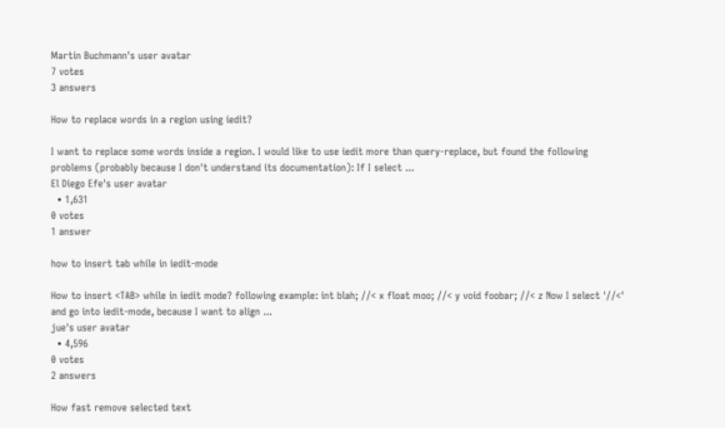Martin Buchmann's user avatar
7 votes
3 answers

How to replace words in a region using iedit?

I want to replace some words inside a region. I would like to use iedit more than query-replace, but found the following problems (probably because I don't understand its documentation): If I select ...
El Diego Efe's user avatar
  • 1,631
0 votes
1 answer

how to insert tab while in iedit-mode

How to insert <TAB> while in iedit mode? following example: int blah; //< x float moo; //< y void foobar; //< z Now I select '//<' and go into iedit-mode, because I want to align ...
jue's user avatar
  • 4,596
0 votes
2 answers

How fast remove selected text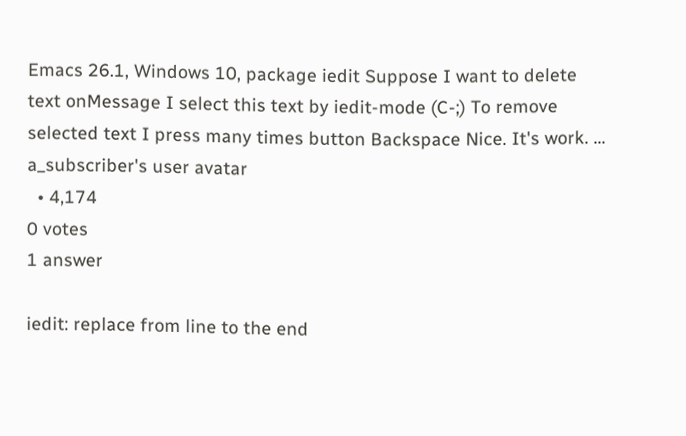Emacs 26.1, Windows 10, package iedit Suppose I want to delete text onMessage I select this text by iedit-mode (C-;) To remove selected text I press many times button Backspace Nice. It's work. ...
a_subscriber's user avatar
  • 4,174
0 votes
1 answer

iedit: replace from line to the end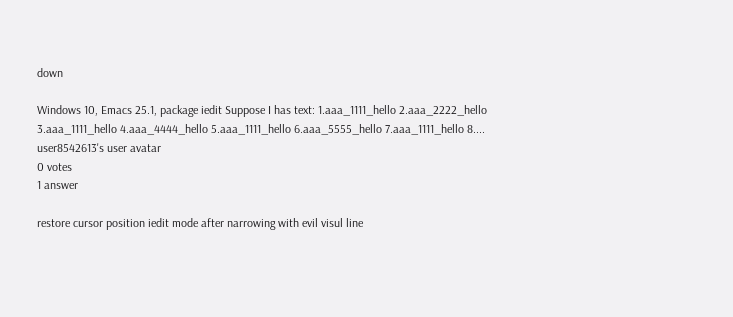down

Windows 10, Emacs 25.1, package iedit Suppose I has text: 1.aaa_1111_hello 2.aaa_2222_hello 3.aaa_1111_hello 4.aaa_4444_hello 5.aaa_1111_hello 6.aaa_5555_hello 7.aaa_1111_hello 8....
user8542613's user avatar
0 votes
1 answer

restore cursor position iedit mode after narrowing with evil visul line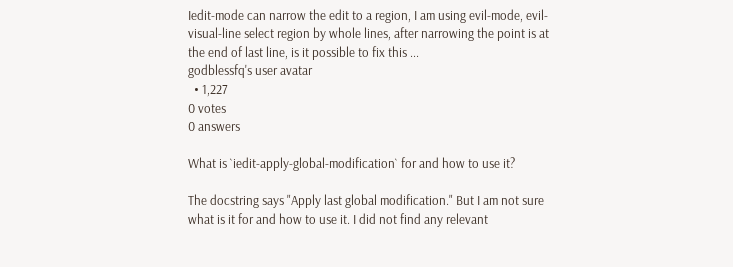Iedit-mode can narrow the edit to a region, I am using evil-mode, evil-visual-line select region by whole lines, after narrowing the point is at the end of last line, is it possible to fix this ...
godblessfq's user avatar
  • 1,227
0 votes
0 answers

What is `iedit-apply-global-modification` for and how to use it?

The docstring says "Apply last global modification." But I am not sure what is it for and how to use it. I did not find any relevant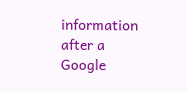information after a Google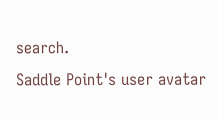search.
Saddle Point's user avatar